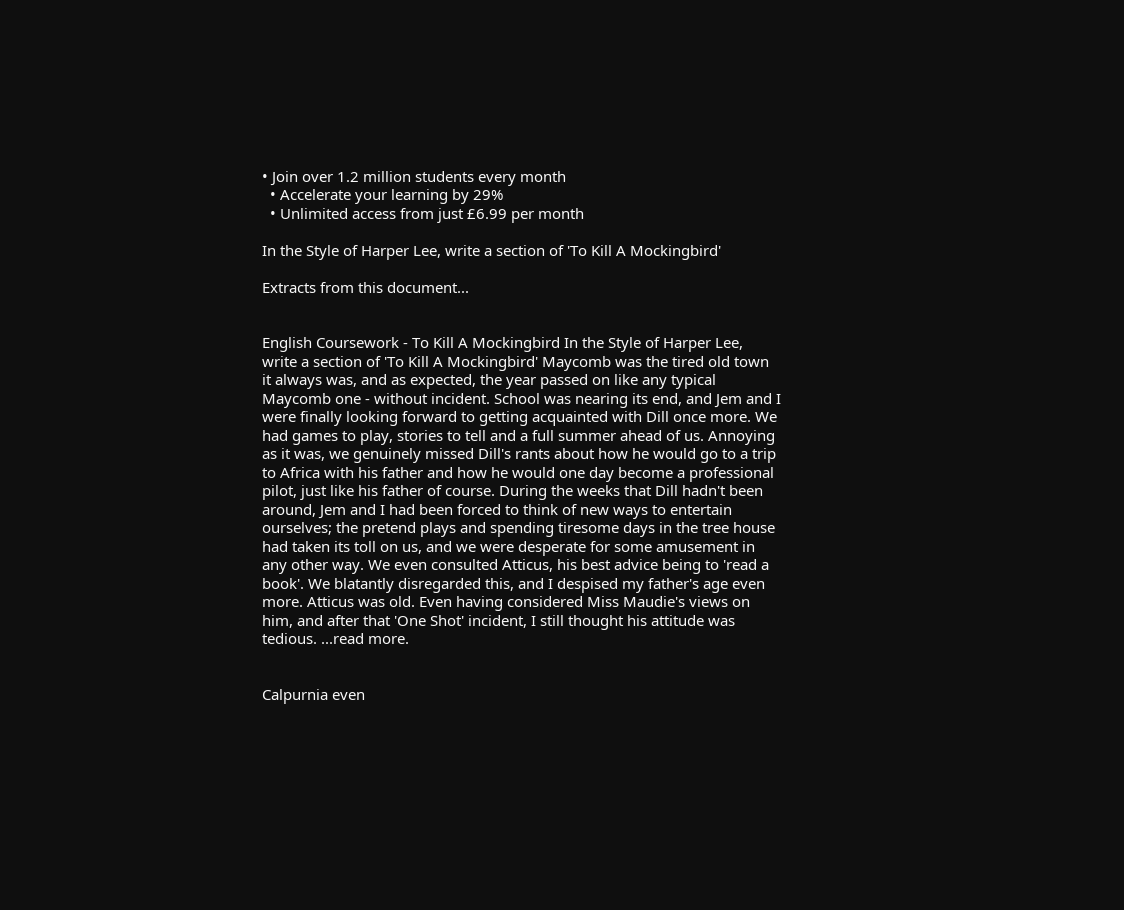• Join over 1.2 million students every month
  • Accelerate your learning by 29%
  • Unlimited access from just £6.99 per month

In the Style of Harper Lee, write a section of 'To Kill A Mockingbird'

Extracts from this document...


English Coursework - To Kill A Mockingbird In the Style of Harper Lee, write a section of 'To Kill A Mockingbird' Maycomb was the tired old town it always was, and as expected, the year passed on like any typical Maycomb one - without incident. School was nearing its end, and Jem and I were finally looking forward to getting acquainted with Dill once more. We had games to play, stories to tell and a full summer ahead of us. Annoying as it was, we genuinely missed Dill's rants about how he would go to a trip to Africa with his father and how he would one day become a professional pilot, just like his father of course. During the weeks that Dill hadn't been around, Jem and I had been forced to think of new ways to entertain ourselves; the pretend plays and spending tiresome days in the tree house had taken its toll on us, and we were desperate for some amusement in any other way. We even consulted Atticus, his best advice being to 'read a book'. We blatantly disregarded this, and I despised my father's age even more. Atticus was old. Even having considered Miss Maudie's views on him, and after that 'One Shot' incident, I still thought his attitude was tedious. ...read more.


Calpurnia even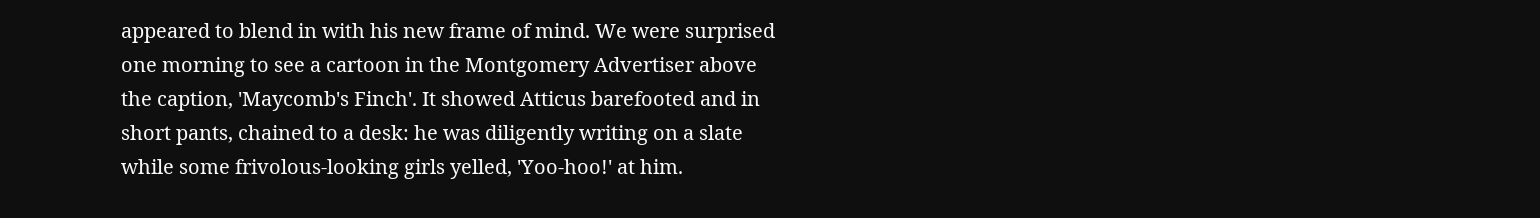appeared to blend in with his new frame of mind. We were surprised one morning to see a cartoon in the Montgomery Advertiser above the caption, 'Maycomb's Finch'. It showed Atticus barefooted and in short pants, chained to a desk: he was diligently writing on a slate while some frivolous-looking girls yelled, 'Yoo-hoo!' at him.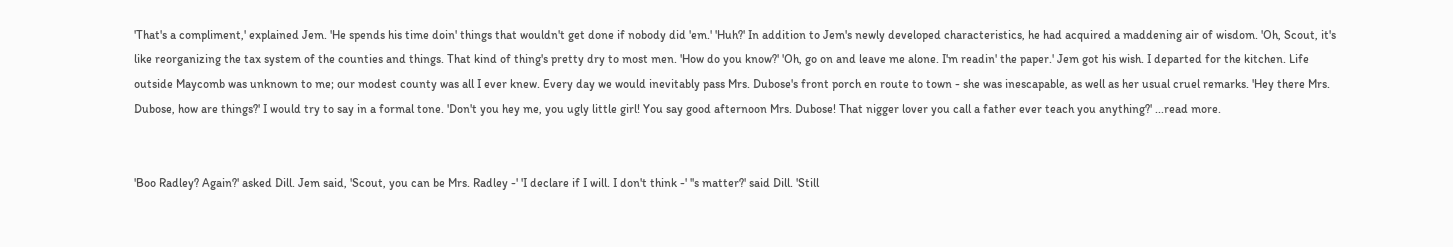'That's a compliment,' explained Jem. 'He spends his time doin' things that wouldn't get done if nobody did 'em.' 'Huh?' In addition to Jem's newly developed characteristics, he had acquired a maddening air of wisdom. 'Oh, Scout, it's like reorganizing the tax system of the counties and things. That kind of thing's pretty dry to most men. 'How do you know?' 'Oh, go on and leave me alone. I'm readin' the paper.' Jem got his wish. I departed for the kitchen. Life outside Maycomb was unknown to me; our modest county was all I ever knew. Every day we would inevitably pass Mrs. Dubose's front porch en route to town - she was inescapable, as well as her usual cruel remarks. 'Hey there Mrs. Dubose, how are things?' I would try to say in a formal tone. 'Don't you hey me, you ugly little girl! You say good afternoon Mrs. Dubose! That nigger lover you call a father ever teach you anything?' ...read more.


'Boo Radley? Again?' asked Dill. Jem said, 'Scout, you can be Mrs. Radley -' 'I declare if I will. I don't think -' ''s matter?' said Dill. 'Still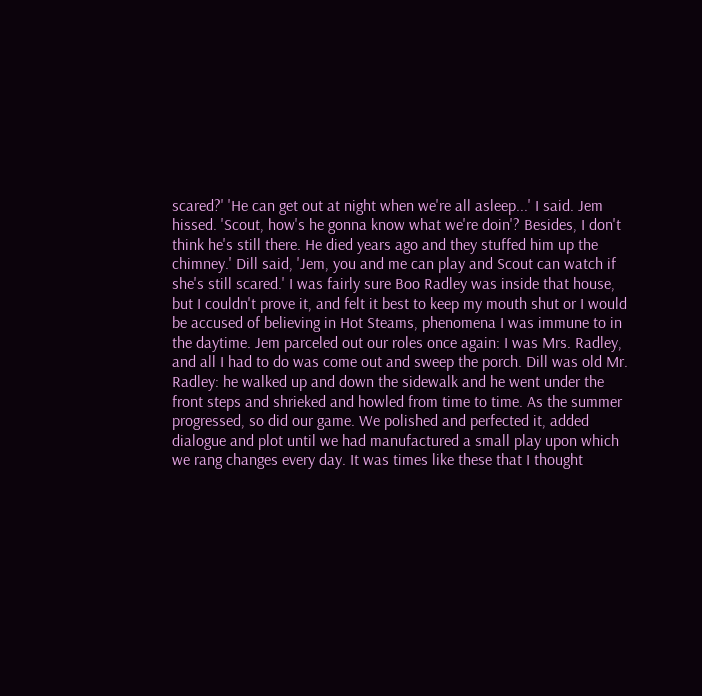scared?' 'He can get out at night when we're all asleep...' I said. Jem hissed. 'Scout, how's he gonna know what we're doin'? Besides, I don't think he's still there. He died years ago and they stuffed him up the chimney.' Dill said, 'Jem, you and me can play and Scout can watch if she's still scared.' I was fairly sure Boo Radley was inside that house, but I couldn't prove it, and felt it best to keep my mouth shut or I would be accused of believing in Hot Steams, phenomena I was immune to in the daytime. Jem parceled out our roles once again: I was Mrs. Radley, and all I had to do was come out and sweep the porch. Dill was old Mr. Radley: he walked up and down the sidewalk and he went under the front steps and shrieked and howled from time to time. As the summer progressed, so did our game. We polished and perfected it, added dialogue and plot until we had manufactured a small play upon which we rang changes every day. It was times like these that I thought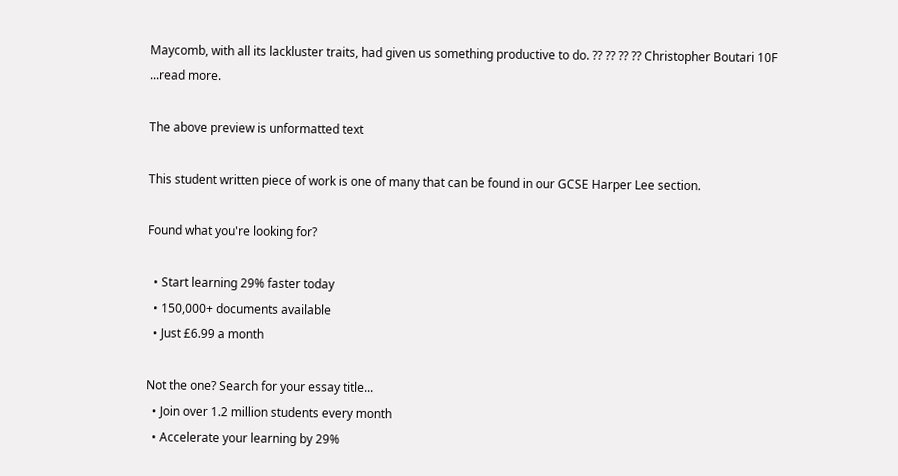Maycomb, with all its lackluster traits, had given us something productive to do. ?? ?? ?? ?? Christopher Boutari 10F ...read more.

The above preview is unformatted text

This student written piece of work is one of many that can be found in our GCSE Harper Lee section.

Found what you're looking for?

  • Start learning 29% faster today
  • 150,000+ documents available
  • Just £6.99 a month

Not the one? Search for your essay title...
  • Join over 1.2 million students every month
  • Accelerate your learning by 29%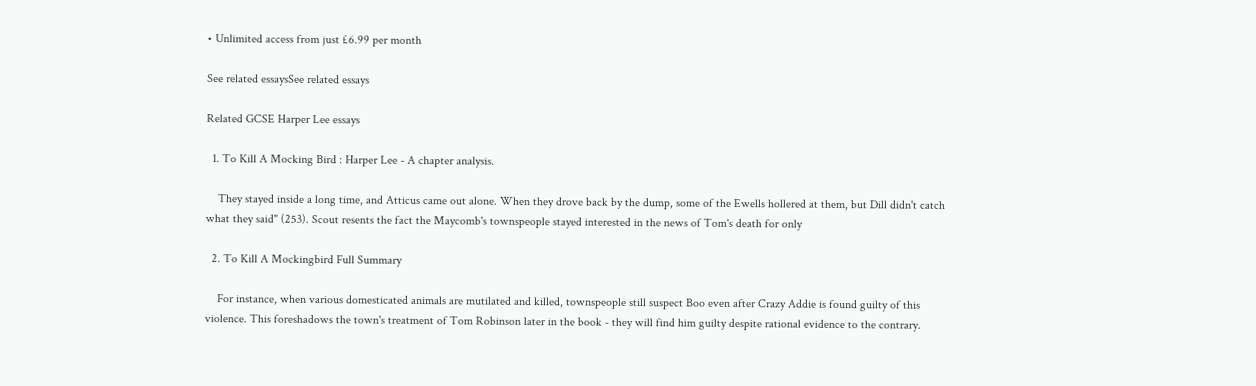• Unlimited access from just £6.99 per month

See related essaysSee related essays

Related GCSE Harper Lee essays

  1. To Kill A Mocking Bird : Harper Lee - A chapter analysis.

    They stayed inside a long time, and Atticus came out alone. When they drove back by the dump, some of the Ewells hollered at them, but Dill didn't catch what they said" (253). Scout resents the fact the Maycomb's townspeople stayed interested in the news of Tom's death for only

  2. To Kill A Mockingbird Full Summary

    For instance, when various domesticated animals are mutilated and killed, townspeople still suspect Boo even after Crazy Addie is found guilty of this violence. This foreshadows the town's treatment of Tom Robinson later in the book - they will find him guilty despite rational evidence to the contrary.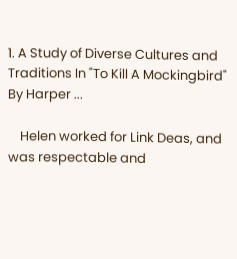1. A Study of Diverse Cultures and Traditions In "To Kill A Mockingbird" By Harper ...

    Helen worked for Link Deas, and was respectable and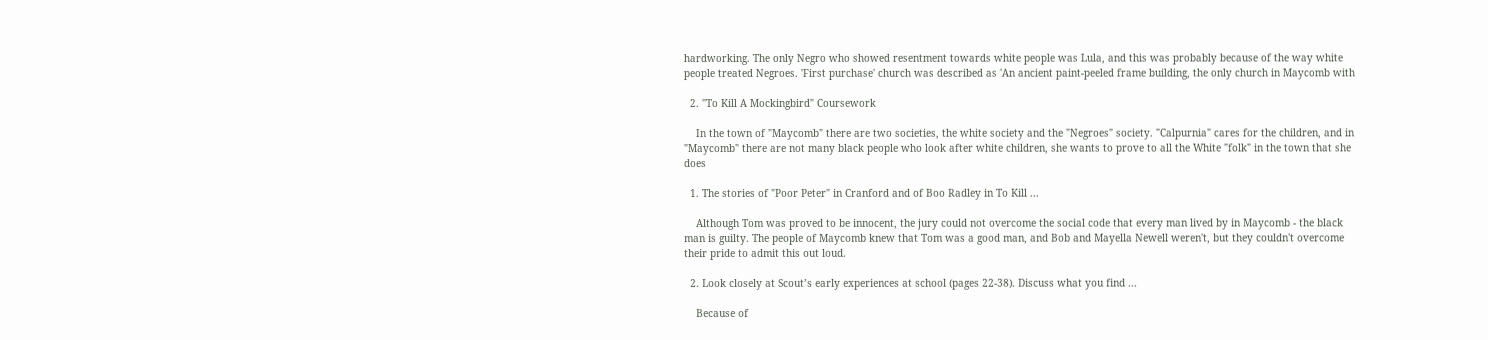hardworking. The only Negro who showed resentment towards white people was Lula, and this was probably because of the way white people treated Negroes. 'First purchase' church was described as 'An ancient paint-peeled frame building, the only church in Maycomb with

  2. "To Kill A Mockingbird" Coursework

    In the town of "Maycomb" there are two societies, the white society and the "Negroes" society. "Calpurnia" cares for the children, and in "Maycomb" there are not many black people who look after white children, she wants to prove to all the White "folk" in the town that she does

  1. The stories of "Poor Peter" in Cranford and of Boo Radley in To Kill ...

    Although Tom was proved to be innocent, the jury could not overcome the social code that every man lived by in Maycomb - the black man is guilty. The people of Maycomb knew that Tom was a good man, and Bob and Mayella Newell weren't, but they couldn't overcome their pride to admit this out loud.

  2. Look closely at Scout’s early experiences at school (pages 22-38). Discuss what you find ...

    Because of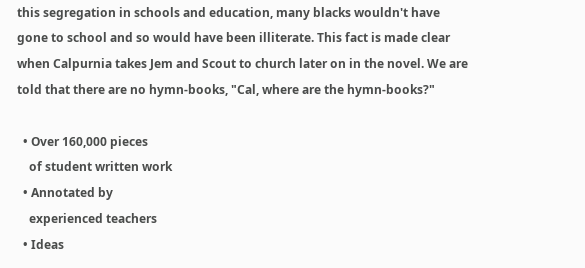this segregation in schools and education, many blacks wouldn't have gone to school and so would have been illiterate. This fact is made clear when Calpurnia takes Jem and Scout to church later on in the novel. We are told that there are no hymn-books, "Cal, where are the hymn-books?"

  • Over 160,000 pieces
    of student written work
  • Annotated by
    experienced teachers
  • Ideas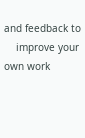and feedback to
    improve your own work